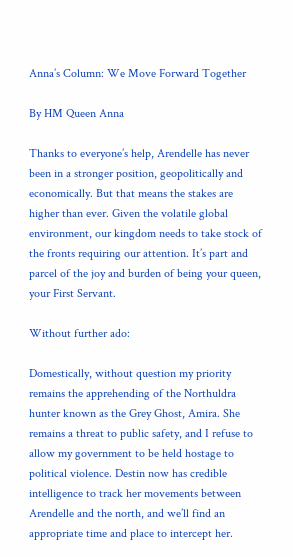Anna’s Column: We Move Forward Together

By HM Queen Anna

Thanks to everyone’s help, Arendelle has never been in a stronger position, geopolitically and economically. But that means the stakes are higher than ever. Given the volatile global environment, our kingdom needs to take stock of the fronts requiring our attention. It’s part and parcel of the joy and burden of being your queen, your First Servant.

Without further ado:

Domestically, without question my priority remains the apprehending of the Northuldra hunter known as the Grey Ghost, Amira. She remains a threat to public safety, and I refuse to allow my government to be held hostage to political violence. Destin now has credible intelligence to track her movements between Arendelle and the north, and we’ll find an appropriate time and place to intercept her.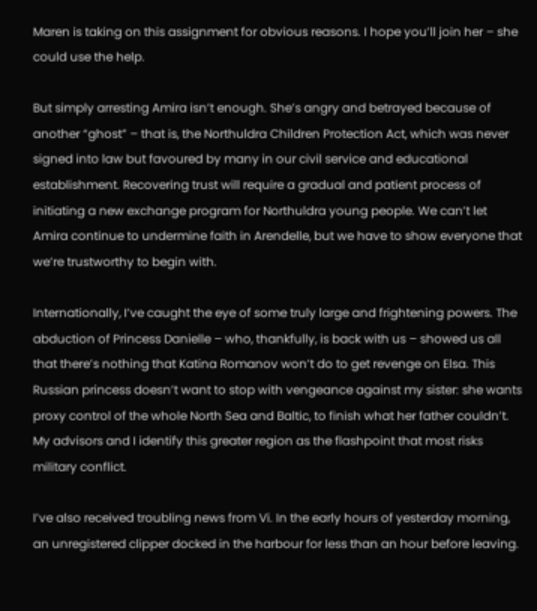Maren is taking on this assignment for obvious reasons. I hope you’ll join her – she could use the help.

But simply arresting Amira isn’t enough. She’s angry and betrayed because of another “ghost” – that is, the Northuldra Children Protection Act, which was never signed into law but favoured by many in our civil service and educational establishment. Recovering trust will require a gradual and patient process of initiating a new exchange program for Northuldra young people. We can’t let Amira continue to undermine faith in Arendelle, but we have to show everyone that we’re trustworthy to begin with.

Internationally, I’ve caught the eye of some truly large and frightening powers. The abduction of Princess Danielle – who, thankfully, is back with us – showed us all that there’s nothing that Katina Romanov won’t do to get revenge on Elsa. This Russian princess doesn’t want to stop with vengeance against my sister: she wants proxy control of the whole North Sea and Baltic, to finish what her father couldn’t. My advisors and I identify this greater region as the flashpoint that most risks military conflict.

I’ve also received troubling news from Vi. In the early hours of yesterday morning, an unregistered clipper docked in the harbour for less than an hour before leaving.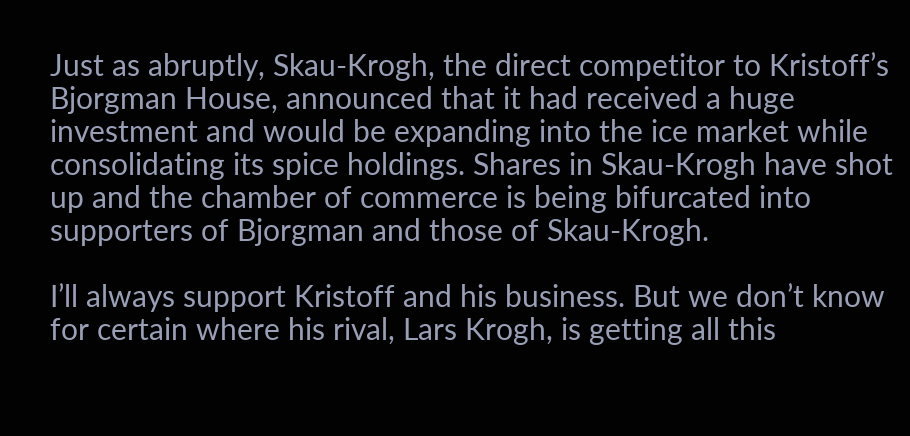Just as abruptly, Skau-Krogh, the direct competitor to Kristoff’s Bjorgman House, announced that it had received a huge investment and would be expanding into the ice market while consolidating its spice holdings. Shares in Skau-Krogh have shot up and the chamber of commerce is being bifurcated into supporters of Bjorgman and those of Skau-Krogh.

I’ll always support Kristoff and his business. But we don’t know for certain where his rival, Lars Krogh, is getting all this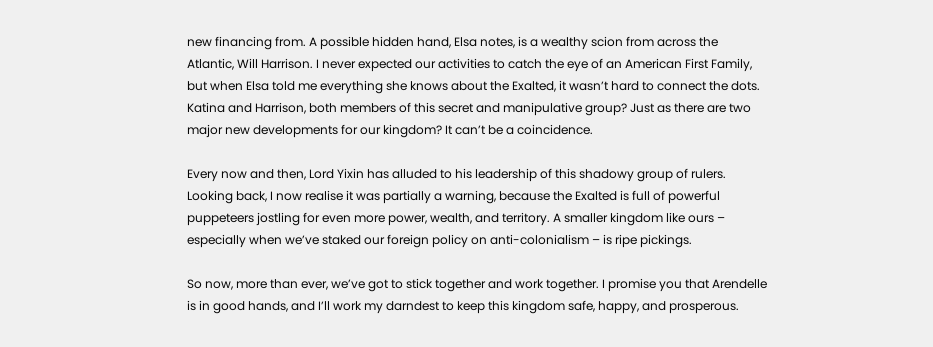new financing from. A possible hidden hand, Elsa notes, is a wealthy scion from across the Atlantic, Will Harrison. I never expected our activities to catch the eye of an American First Family, but when Elsa told me everything she knows about the Exalted, it wasn’t hard to connect the dots. Katina and Harrison, both members of this secret and manipulative group? Just as there are two major new developments for our kingdom? It can’t be a coincidence.

Every now and then, Lord Yixin has alluded to his leadership of this shadowy group of rulers. Looking back, I now realise it was partially a warning, because the Exalted is full of powerful puppeteers jostling for even more power, wealth, and territory. A smaller kingdom like ours – especially when we’ve staked our foreign policy on anti-colonialism – is ripe pickings.

So now, more than ever, we’ve got to stick together and work together. I promise you that Arendelle is in good hands, and I’ll work my darndest to keep this kingdom safe, happy, and prosperous.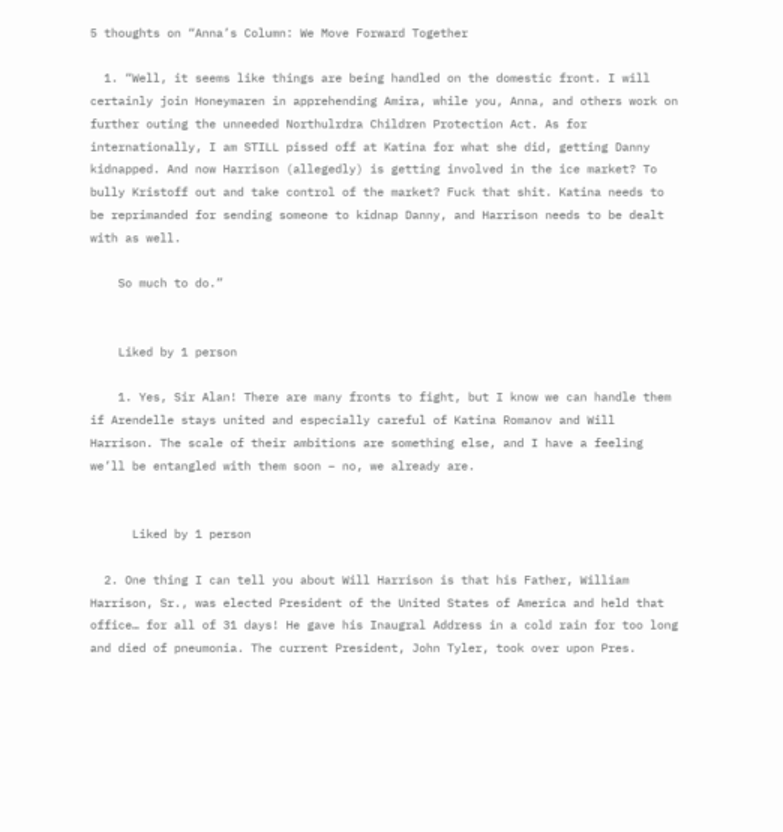5 thoughts on “Anna’s Column: We Move Forward Together

  1. “Well, it seems like things are being handled on the domestic front. I will certainly join Honeymaren in apprehending Amira, while you, Anna, and others work on further outing the unneeded Northulrdra Children Protection Act. As for internationally, I am STILL pissed off at Katina for what she did, getting Danny kidnapped. And now Harrison (allegedly) is getting involved in the ice market? To bully Kristoff out and take control of the market? Fuck that shit. Katina needs to be reprimanded for sending someone to kidnap Danny, and Harrison needs to be dealt with as well.

    So much to do.”


    Liked by 1 person

    1. Yes, Sir Alan! There are many fronts to fight, but I know we can handle them if Arendelle stays united and especially careful of Katina Romanov and Will Harrison. The scale of their ambitions are something else, and I have a feeling we’ll be entangled with them soon – no, we already are.


      Liked by 1 person

  2. One thing I can tell you about Will Harrison is that his Father, William Harrison, Sr., was elected President of the United States of America and held that office… for all of 31 days! He gave his Inaugral Address in a cold rain for too long and died of pneumonia. The current President, John Tyler, took over upon Pres.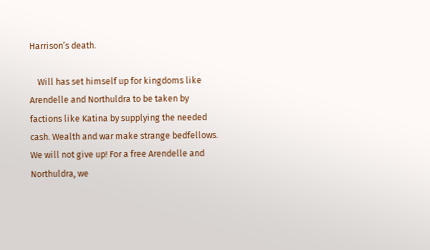Harrison’s death.

    Will has set himself up for kingdoms like Arendelle and Northuldra to be taken by factions like Katina by supplying the needed cash. Wealth and war make strange bedfellows. We will not give up! For a free Arendelle and Northuldra, we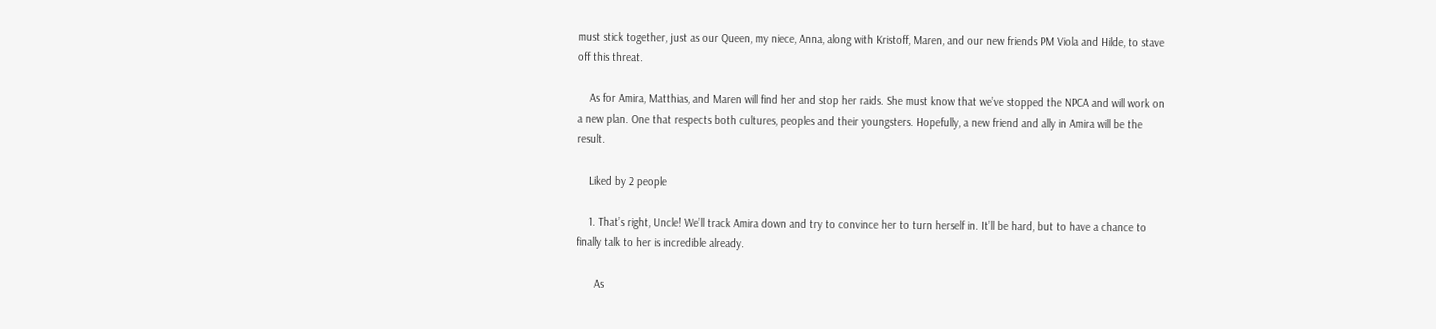must stick together, just as our Queen, my niece, Anna, along with Kristoff, Maren, and our new friends PM Viola and Hilde, to stave off this threat.

    As for Amira, Matthias, and Maren will find her and stop her raids. She must know that we’ve stopped the NPCA and will work on a new plan. One that respects both cultures, peoples and their youngsters. Hopefully, a new friend and ally in Amira will be the result.

    Liked by 2 people

    1. That’s right, Uncle! We’ll track Amira down and try to convince her to turn herself in. It’ll be hard, but to have a chance to finally talk to her is incredible already.

      As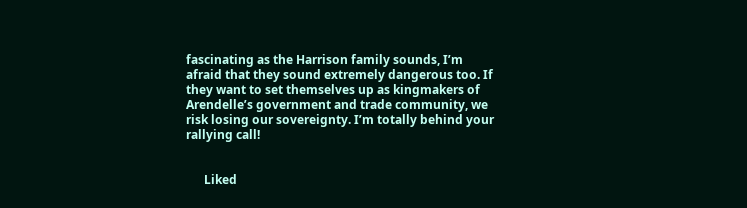fascinating as the Harrison family sounds, I’m afraid that they sound extremely dangerous too. If they want to set themselves up as kingmakers of Arendelle’s government and trade community, we risk losing our sovereignty. I’m totally behind your rallying call!


      Liked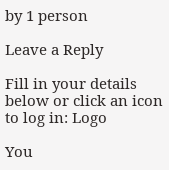by 1 person

Leave a Reply

Fill in your details below or click an icon to log in: Logo

You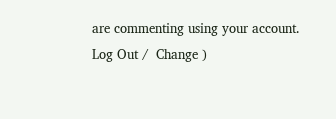are commenting using your account. Log Out /  Change )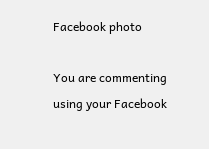Facebook photo

You are commenting using your Facebook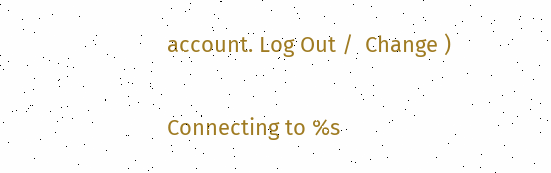account. Log Out /  Change )

Connecting to %s